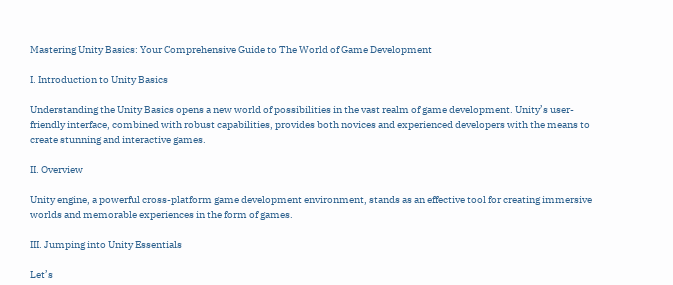Mastering Unity Basics: Your Comprehensive Guide to The World of Game Development

I. Introduction to Unity Basics

Understanding the Unity Basics opens a new world of possibilities in the vast realm of game development. Unity’s user-friendly interface, combined with robust capabilities, provides both novices and experienced developers with the means to create stunning and interactive games.

II. Overview

Unity engine, a powerful cross-platform game development environment, stands as an effective tool for creating immersive worlds and memorable experiences in the form of games.

III. Jumping into Unity Essentials

Let’s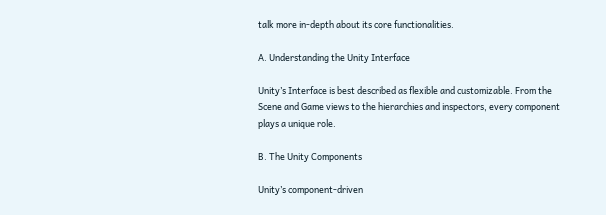talk more in-depth about its core functionalities.

A. Understanding the Unity Interface

Unity’s Interface is best described as flexible and customizable. From the Scene and Game views to the hierarchies and inspectors, every component plays a unique role.

B. The Unity Components

Unity’s component-driven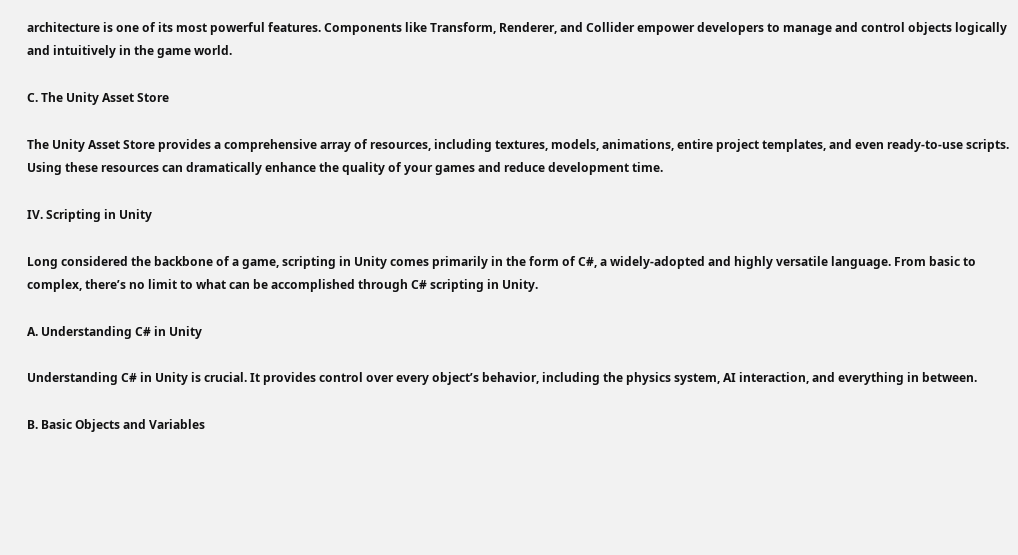architecture is one of its most powerful features. Components like Transform, Renderer, and Collider empower developers to manage and control objects logically and intuitively in the game world.

C. The Unity Asset Store

The Unity Asset Store provides a comprehensive array of resources, including textures, models, animations, entire project templates, and even ready-to-use scripts. Using these resources can dramatically enhance the quality of your games and reduce development time.

IV. Scripting in Unity

Long considered the backbone of a game, scripting in Unity comes primarily in the form of C#, a widely-adopted and highly versatile language. From basic to complex, there’s no limit to what can be accomplished through C# scripting in Unity.

A. Understanding C# in Unity

Understanding C# in Unity is crucial. It provides control over every object’s behavior, including the physics system, AI interaction, and everything in between.

B. Basic Objects and Variables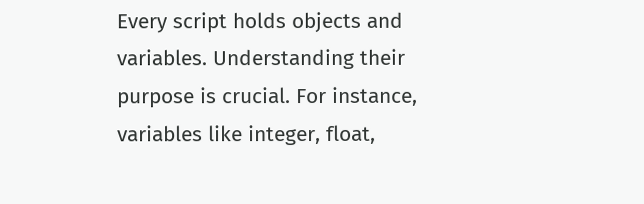Every script holds objects and variables. Understanding their purpose is crucial. For instance, variables like integer, float,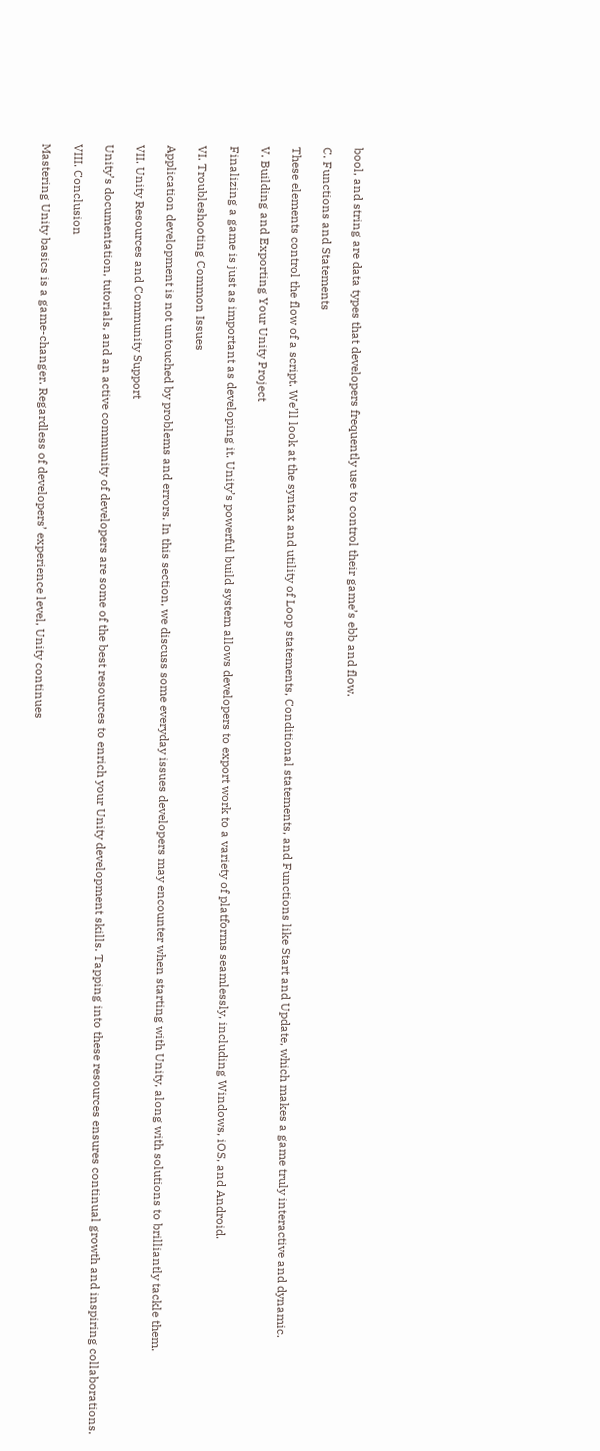bool, and string are data types that developers frequently use to control their game’s ebb and flow.

C. Functions and Statements

These elements control the flow of a script. We’ll look at the syntax and utility of Loop statements, Conditional statements, and Functions like Start and Update, which makes a game truly interactive and dynamic.

V. Building and Exporting Your Unity Project

Finalizing a game is just as important as developing it. Unity’s powerful build system allows developers to export work to a variety of platforms seamlessly, including Windows, iOS, and Android.

VI. Troubleshooting Common Issues

Application development is not untouched by problems and errors. In this section, we discuss some everyday issues developers may encounter when starting with Unity, along with solutions to brilliantly tackle them.

VII. Unity Resources and Community Support

Unity’s documentation, tutorials, and an active community of developers are some of the best resources to enrich your Unity development skills. Tapping into these resources ensures continual growth and inspiring collaborations.

VIII. Conclusion

Mastering Unity basics is a game-changer. Regardless of developers’ experience level, Unity continues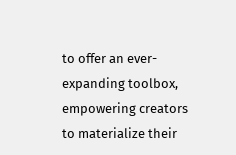to offer an ever-expanding toolbox, empowering creators to materialize their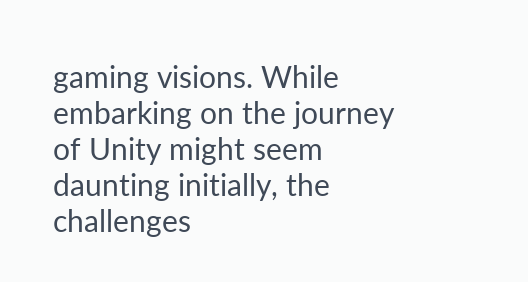gaming visions. While embarking on the journey of Unity might seem daunting initially, the challenges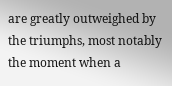are greatly outweighed by the triumphs, most notably the moment when a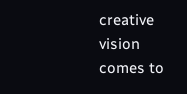creative vision comes to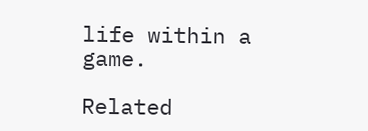life within a game.

Related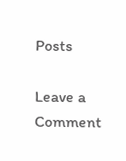Posts

Leave a Comment